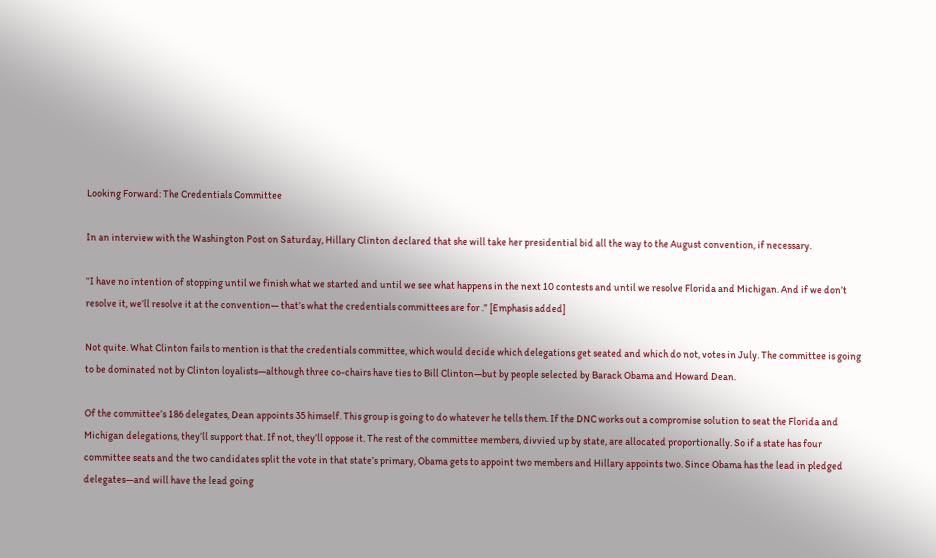Looking Forward: The Credentials Committee

In an interview with the Washington Post on Saturday, Hillary Clinton declared that she will take her presidential bid all the way to the August convention, if necessary.

“I have no intention of stopping until we finish what we started and until we see what happens in the next 10 contests and until we resolve Florida and Michigan. And if we don’t resolve it, we’ll resolve it at the convention— that’s what the credentials committees are for .” [Emphasis added]

Not quite. What Clinton fails to mention is that the credentials committee, which would decide which delegations get seated and which do not, votes in July. The committee is going to be dominated not by Clinton loyalists—although three co-chairs have ties to Bill Clinton—but by people selected by Barack Obama and Howard Dean.

Of the committee’s 186 delegates, Dean appoints 35 himself. This group is going to do whatever he tells them. If the DNC works out a compromise solution to seat the Florida and Michigan delegations, they’ll support that. If not, they’ll oppose it. The rest of the committee members, divvied up by state, are allocated proportionally. So if a state has four committee seats and the two candidates split the vote in that state’s primary, Obama gets to appoint two members and Hillary appoints two. Since Obama has the lead in pledged delegates—and will have the lead going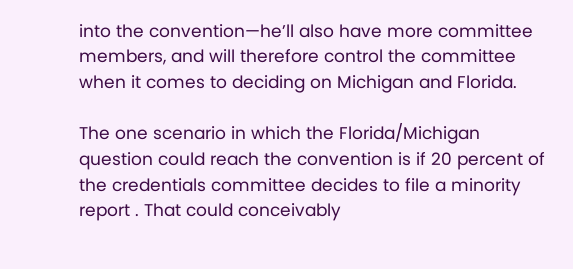into the convention—he’ll also have more committee members, and will therefore control the committee when it comes to deciding on Michigan and Florida.

The one scenario in which the Florida/Michigan question could reach the convention is if 20 percent of the credentials committee decides to file a minority report . That could conceivably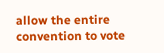allow the entire convention to vote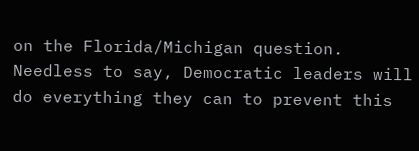on the Florida/Michigan question. Needless to say, Democratic leaders will do everything they can to prevent this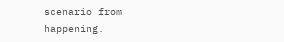scenario from happening.